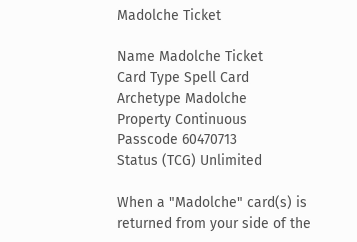Madolche Ticket

Name Madolche Ticket
Card Type Spell Card
Archetype Madolche
Property Continuous
Passcode 60470713
Status (TCG) Unlimited

When a "Madolche" card(s) is returned from your side of the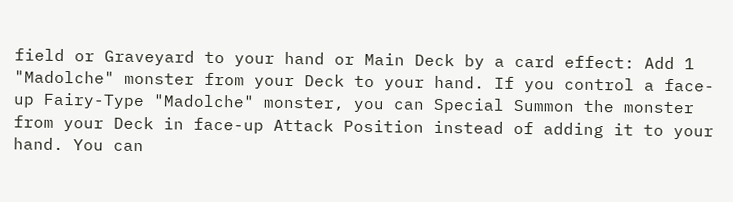field or Graveyard to your hand or Main Deck by a card effect: Add 1 "Madolche" monster from your Deck to your hand. If you control a face-up Fairy-Type "Madolche" monster, you can Special Summon the monster from your Deck in face-up Attack Position instead of adding it to your hand. You can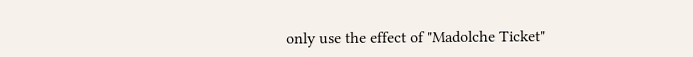only use the effect of "Madolche Ticket"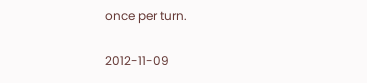once per turn.


2012-11-09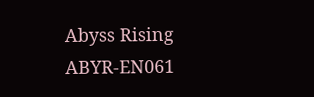Abyss Rising ABYR-EN061